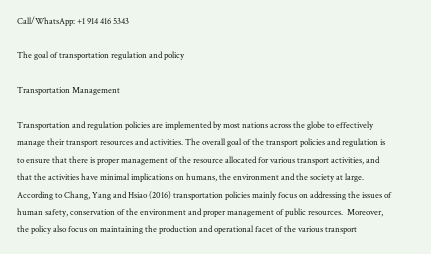Call/WhatsApp: +1 914 416 5343

The goal of transportation regulation and policy

Transportation Management

Transportation and regulation policies are implemented by most nations across the globe to effectively manage their transport resources and activities. The overall goal of the transport policies and regulation is to ensure that there is proper management of the resource allocated for various transport activities, and that the activities have minimal implications on humans, the environment and the society at large. According to Chang, Yang and Hsiao (2016) transportation policies mainly focus on addressing the issues of human safety, conservation of the environment and proper management of public resources.  Moreover, the policy also focus on maintaining the production and operational facet of the various transport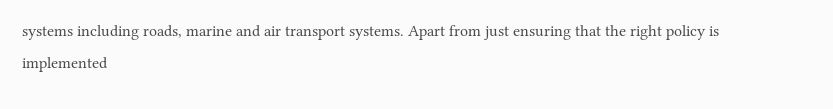systems including roads, marine and air transport systems. Apart from just ensuring that the right policy is implemented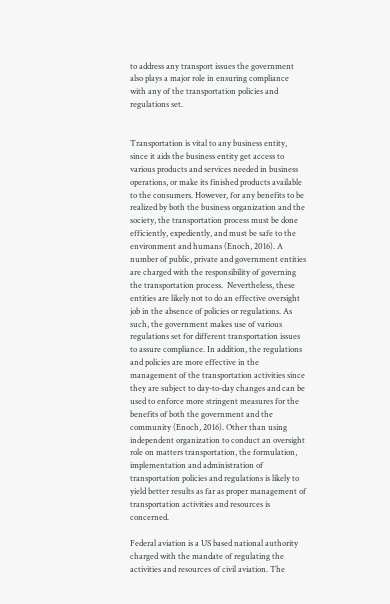to address any transport issues the government also plays a major role in ensuring compliance with any of the transportation policies and regulations set.


Transportation is vital to any business entity, since it aids the business entity get access to various products and services needed in business operations, or make its finished products available to the consumers. However, for any benefits to be realized by both the business organization and the society, the transportation process must be done efficiently, expediently, and must be safe to the environment and humans (Enoch, 2016). A number of public, private and government entities are charged with the responsibility of governing the transportation process.  Nevertheless, these entities are likely not to do an effective oversight job in the absence of policies or regulations. As such, the government makes use of various regulations set for different transportation issues to assure compliance. In addition, the regulations and policies are more effective in the management of the transportation activities since they are subject to day-to-day changes and can be used to enforce more stringent measures for the benefits of both the government and the community (Enoch, 2016). Other than using independent organization to conduct an oversight role on matters transportation, the formulation, implementation and administration of transportation policies and regulations is likely to yield better results as far as proper management of transportation activities and resources is concerned.

Federal aviation is a US based national authority charged with the mandate of regulating the activities and resources of civil aviation. The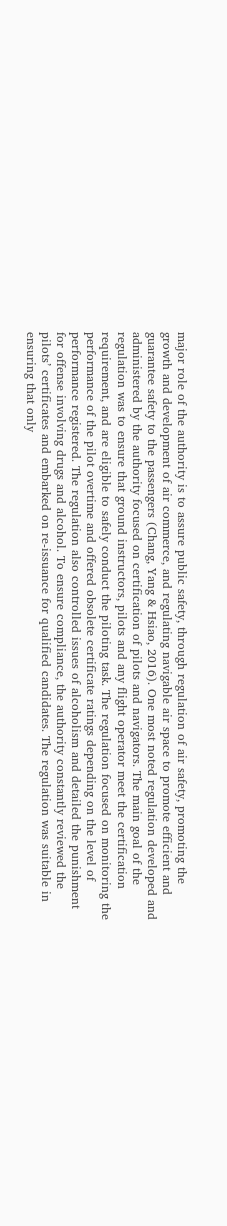major role of the authority is to assure public safety, through regulation of air safety, promoting the growth and development of air commerce, and regulating navigable air space to promote efficient and guarantee safety to the passengers (Chang, Yang & Hsiao, 2016). One most noted regulation developed and administered by the authority focused on certification of pilots and navigators. The main goal of the regulation was to ensure that ground instructors, pilots and any flight operator meet the certification requirement, and are eligible to safely conduct the piloting task. The regulation focused on monitoring the performance of the pilot overtime and offered obsolete certificate ratings depending on the level of performance registered. The regulation also controlled issues of alcoholism and detailed the punishment for offense involving drugs and alcohol. To ensure compliance, the authority constantly reviewed the pilots’ certificates and embarked on re-issuance for qualified candidates. The regulation was suitable in ensuring that only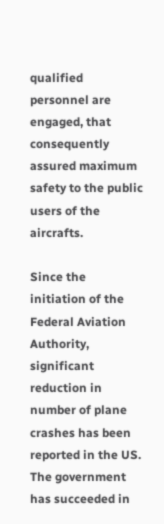qualified personnel are engaged, that consequently assured maximum safety to the public users of the aircrafts.

Since the initiation of the Federal Aviation Authority, significant reduction in number of plane crashes has been reported in the US. The government has succeeded in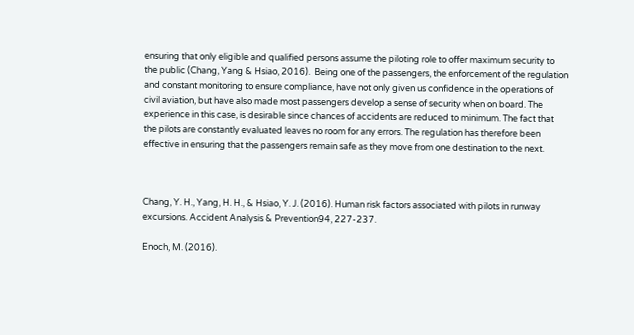ensuring that only eligible and qualified persons assume the piloting role to offer maximum security to the public (Chang, Yang & Hsiao, 2016).  Being one of the passengers, the enforcement of the regulation and constant monitoring to ensure compliance, have not only given us confidence in the operations of civil aviation, but have also made most passengers develop a sense of security when on board. The experience in this case, is desirable since chances of accidents are reduced to minimum. The fact that the pilots are constantly evaluated leaves no room for any errors. The regulation has therefore been effective in ensuring that the passengers remain safe as they move from one destination to the next.



Chang, Y. H., Yang, H. H., & Hsiao, Y. J. (2016). Human risk factors associated with pilots in runway excursions. Accident Analysis & Prevention94, 227-237.

Enoch, M. (2016).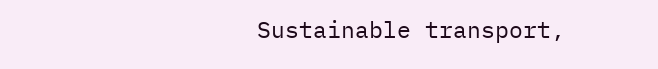Sustainable transport,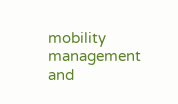mobility management and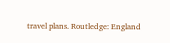travel plans. Routledge: England